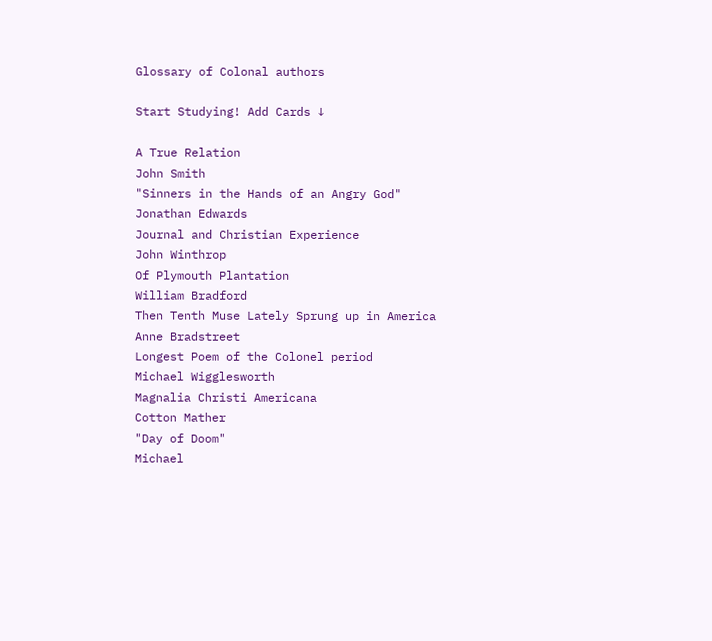Glossary of Colonal authors

Start Studying! Add Cards ↓

A True Relation
John Smith
"Sinners in the Hands of an Angry God"
Jonathan Edwards
Journal and Christian Experience
John Winthrop
Of Plymouth Plantation
William Bradford
Then Tenth Muse Lately Sprung up in America
Anne Bradstreet
Longest Poem of the Colonel period
Michael Wigglesworth
Magnalia Christi Americana
Cotton Mather
"Day of Doom"
Michael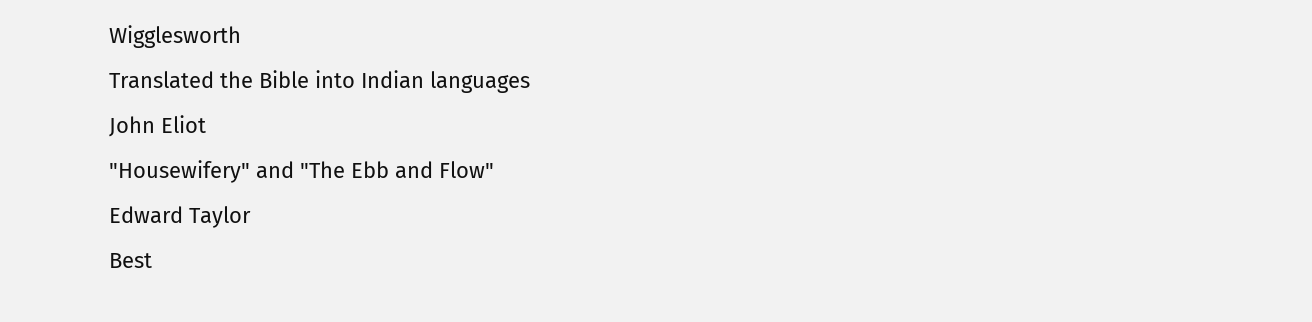Wigglesworth
Translated the Bible into Indian languages
John Eliot
"Housewifery" and "The Ebb and Flow"
Edward Taylor
Best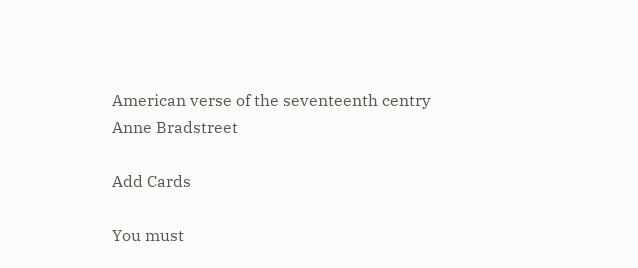American verse of the seventeenth centry
Anne Bradstreet

Add Cards

You must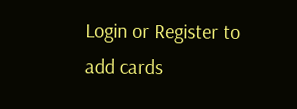Login or Register to add cards